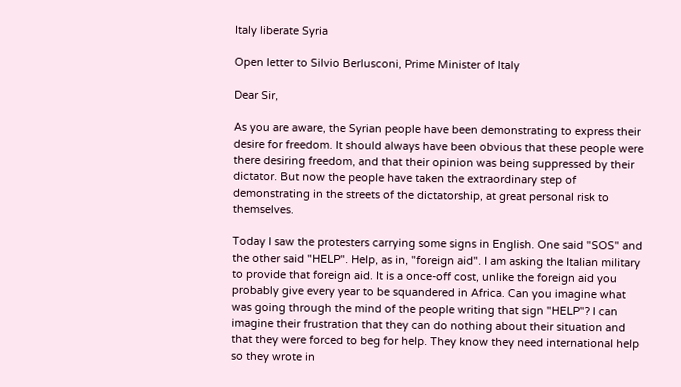Italy liberate Syria

Open letter to Silvio Berlusconi, Prime Minister of Italy

Dear Sir,

As you are aware, the Syrian people have been demonstrating to express their desire for freedom. It should always have been obvious that these people were there desiring freedom, and that their opinion was being suppressed by their dictator. But now the people have taken the extraordinary step of demonstrating in the streets of the dictatorship, at great personal risk to themselves.

Today I saw the protesters carrying some signs in English. One said "SOS" and the other said "HELP". Help, as in, "foreign aid". I am asking the Italian military to provide that foreign aid. It is a once-off cost, unlike the foreign aid you probably give every year to be squandered in Africa. Can you imagine what was going through the mind of the people writing that sign "HELP"? I can imagine their frustration that they can do nothing about their situation and that they were forced to beg for help. They know they need international help so they wrote in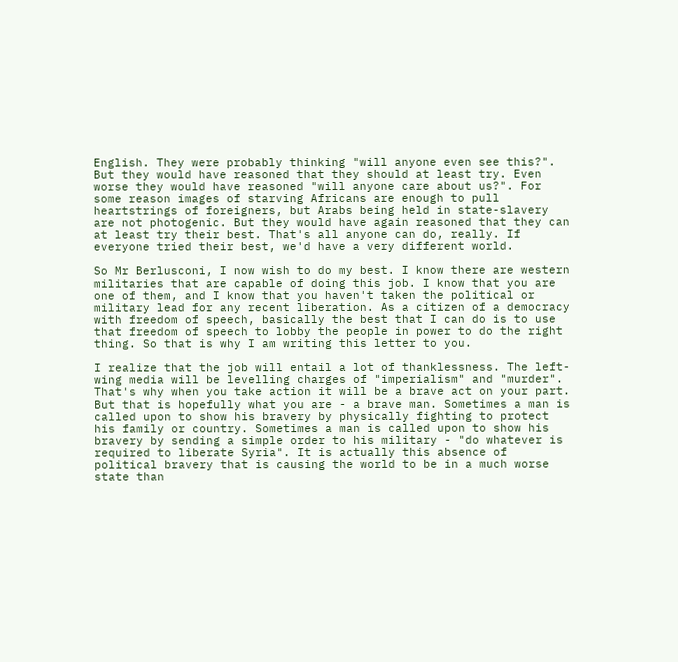English. They were probably thinking "will anyone even see this?". But they would have reasoned that they should at least try. Even worse they would have reasoned "will anyone care about us?". For some reason images of starving Africans are enough to pull heartstrings of foreigners, but Arabs being held in state-slavery are not photogenic. But they would have again reasoned that they can at least try their best. That's all anyone can do, really. If everyone tried their best, we'd have a very different world.

So Mr Berlusconi, I now wish to do my best. I know there are western militaries that are capable of doing this job. I know that you are one of them, and I know that you haven't taken the political or military lead for any recent liberation. As a citizen of a democracy with freedom of speech, basically the best that I can do is to use that freedom of speech to lobby the people in power to do the right thing. So that is why I am writing this letter to you.

I realize that the job will entail a lot of thanklessness. The left-wing media will be levelling charges of "imperialism" and "murder". That's why when you take action it will be a brave act on your part. But that is hopefully what you are - a brave man. Sometimes a man is called upon to show his bravery by physically fighting to protect his family or country. Sometimes a man is called upon to show his bravery by sending a simple order to his military - "do whatever is required to liberate Syria". It is actually this absence of political bravery that is causing the world to be in a much worse state than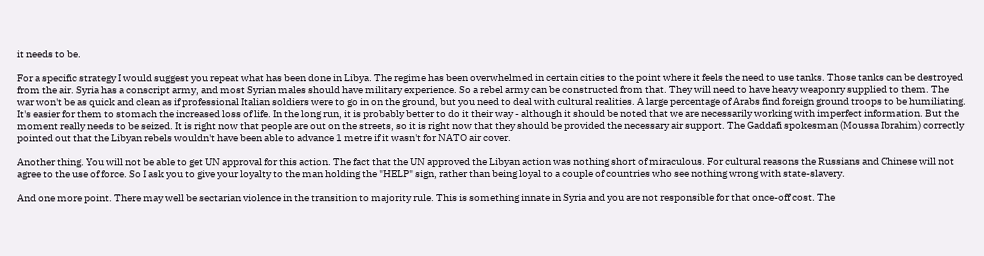it needs to be.

For a specific strategy I would suggest you repeat what has been done in Libya. The regime has been overwhelmed in certain cities to the point where it feels the need to use tanks. Those tanks can be destroyed from the air. Syria has a conscript army, and most Syrian males should have military experience. So a rebel army can be constructed from that. They will need to have heavy weaponry supplied to them. The war won't be as quick and clean as if professional Italian soldiers were to go in on the ground, but you need to deal with cultural realities. A large percentage of Arabs find foreign ground troops to be humiliating. It's easier for them to stomach the increased loss of life. In the long run, it is probably better to do it their way - although it should be noted that we are necessarily working with imperfect information. But the moment really needs to be seized. It is right now that people are out on the streets, so it is right now that they should be provided the necessary air support. The Gaddafi spokesman (Moussa Ibrahim) correctly pointed out that the Libyan rebels wouldn't have been able to advance 1 metre if it wasn't for NATO air cover.

Another thing. You will not be able to get UN approval for this action. The fact that the UN approved the Libyan action was nothing short of miraculous. For cultural reasons the Russians and Chinese will not agree to the use of force. So I ask you to give your loyalty to the man holding the "HELP" sign, rather than being loyal to a couple of countries who see nothing wrong with state-slavery.

And one more point. There may well be sectarian violence in the transition to majority rule. This is something innate in Syria and you are not responsible for that once-off cost. The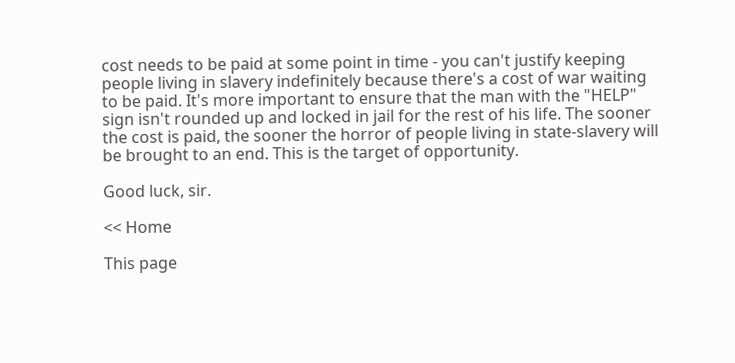cost needs to be paid at some point in time - you can't justify keeping people living in slavery indefinitely because there's a cost of war waiting to be paid. It's more important to ensure that the man with the "HELP" sign isn't rounded up and locked in jail for the rest of his life. The sooner the cost is paid, the sooner the horror of people living in state-slavery will be brought to an end. This is the target of opportunity.

Good luck, sir.

<< Home

This page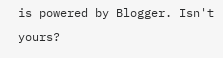is powered by Blogger. Isn't yours?